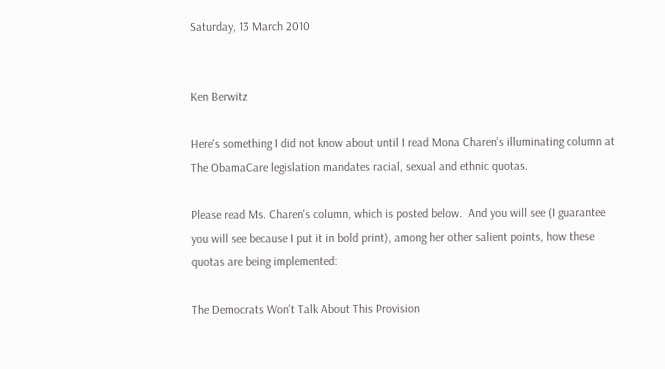Saturday, 13 March 2010


Ken Berwitz

Here's something I did not know about until I read Mona Charen's illuminating column at  The ObamaCare legislation mandates racial, sexual and ethnic quotas.

Please read Ms. Charen's column, which is posted below.  And you will see (I guarantee you will see because I put it in bold print), among her other salient points, how these quotas are being implemented:

The Democrats Won't Talk About This Provision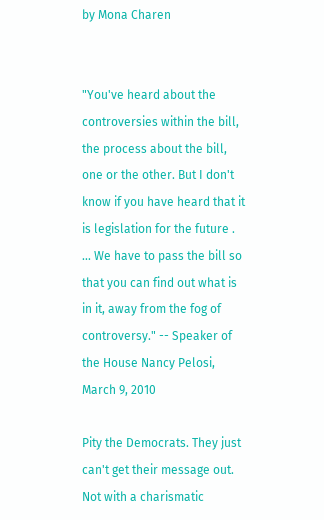by Mona Charen


"You've heard about the controversies within the bill, the process about the bill, one or the other. But I don't know if you have heard that it is legislation for the future . ... We have to pass the bill so that you can find out what is in it, away from the fog of controversy." -- Speaker of the House Nancy Pelosi, March 9, 2010

Pity the Democrats. They just can't get their message out. Not with a charismatic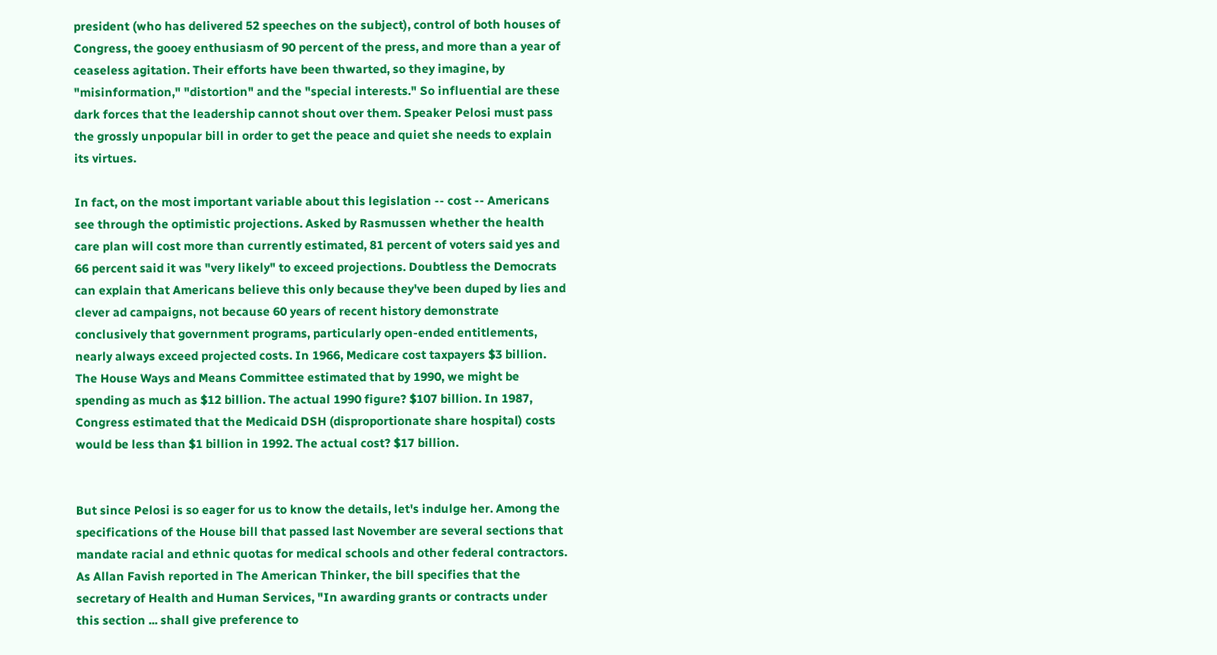president (who has delivered 52 speeches on the subject), control of both houses of Congress, the gooey enthusiasm of 90 percent of the press, and more than a year of ceaseless agitation. Their efforts have been thwarted, so they imagine, by "misinformation," "distortion" and the "special interests." So influential are these dark forces that the leadership cannot shout over them. Speaker Pelosi must pass the grossly unpopular bill in order to get the peace and quiet she needs to explain its virtues.

In fact, on the most important variable about this legislation -- cost -- Americans see through the optimistic projections. Asked by Rasmussen whether the health care plan will cost more than currently estimated, 81 percent of voters said yes and 66 percent said it was "very likely" to exceed projections. Doubtless the Democrats can explain that Americans believe this only because they've been duped by lies and clever ad campaigns, not because 60 years of recent history demonstrate conclusively that government programs, particularly open-ended entitlements, nearly always exceed projected costs. In 1966, Medicare cost taxpayers $3 billion. The House Ways and Means Committee estimated that by 1990, we might be spending as much as $12 billion. The actual 1990 figure? $107 billion. In 1987, Congress estimated that the Medicaid DSH (disproportionate share hospital) costs would be less than $1 billion in 1992. The actual cost? $17 billion.


But since Pelosi is so eager for us to know the details, let's indulge her. Among the specifications of the House bill that passed last November are several sections that mandate racial and ethnic quotas for medical schools and other federal contractors. As Allan Favish reported in The American Thinker, the bill specifies that the secretary of Health and Human Services, "In awarding grants or contracts under this section ... shall give preference to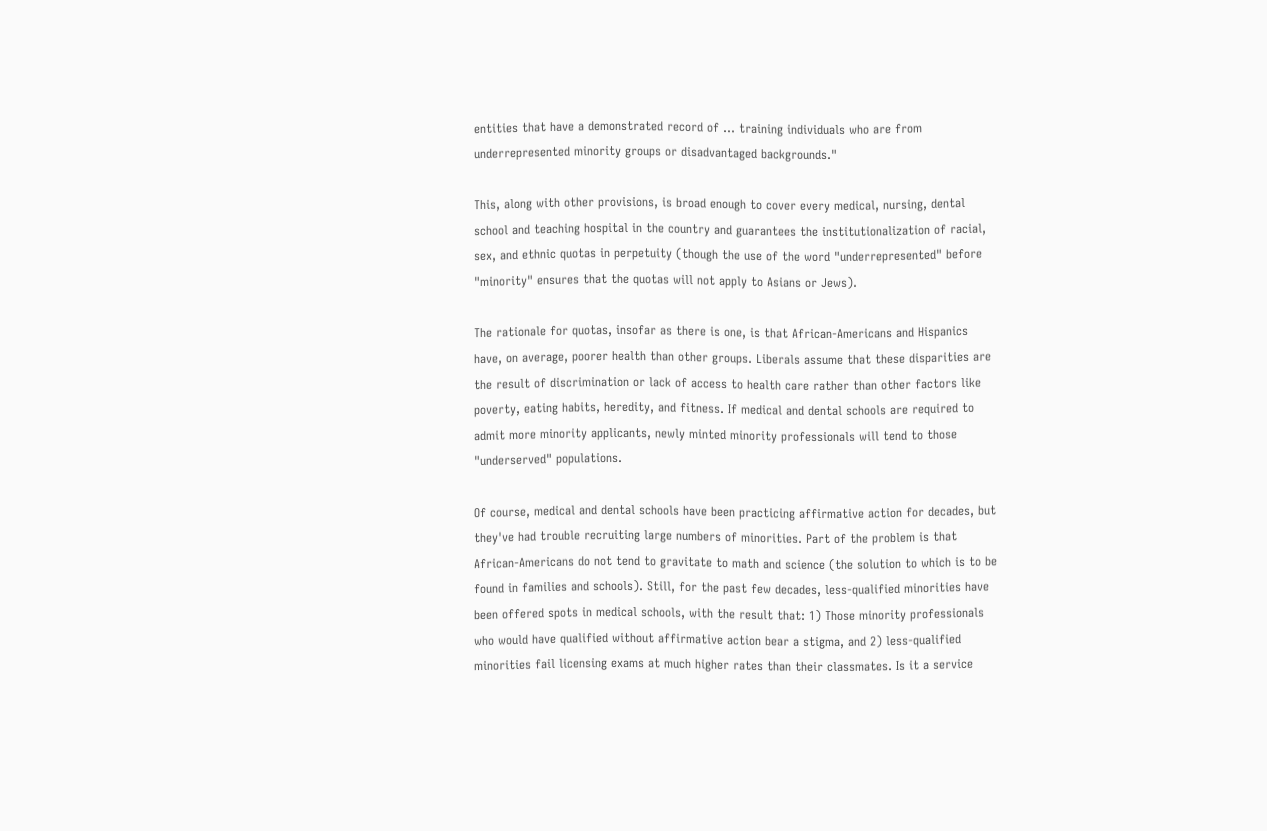entities that have a demonstrated record of ... training individuals who are from underrepresented minority groups or disadvantaged backgrounds."

This, along with other provisions, is broad enough to cover every medical, nursing, dental school and teaching hospital in the country and guarantees the institutionalization of racial, sex, and ethnic quotas in perpetuity (though the use of the word "underrepresented" before "minority" ensures that the quotas will not apply to Asians or Jews).

The rationale for quotas, insofar as there is one, is that African-Americans and Hispanics have, on average, poorer health than other groups. Liberals assume that these disparities are the result of discrimination or lack of access to health care rather than other factors like poverty, eating habits, heredity, and fitness. If medical and dental schools are required to admit more minority applicants, newly minted minority professionals will tend to those "underserved" populations.

Of course, medical and dental schools have been practicing affirmative action for decades, but they've had trouble recruiting large numbers of minorities. Part of the problem is that African-Americans do not tend to gravitate to math and science (the solution to which is to be found in families and schools). Still, for the past few decades, less-qualified minorities have been offered spots in medical schools, with the result that: 1) Those minority professionals who would have qualified without affirmative action bear a stigma, and 2) less-qualified minorities fail licensing exams at much higher rates than their classmates. Is it a service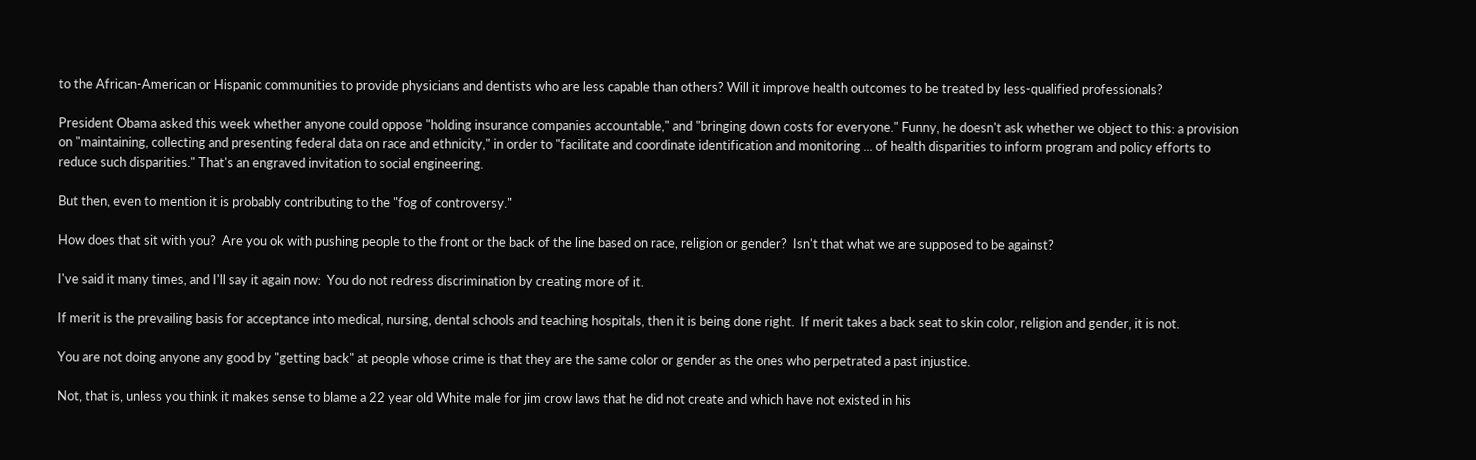to the African-American or Hispanic communities to provide physicians and dentists who are less capable than others? Will it improve health outcomes to be treated by less-qualified professionals?

President Obama asked this week whether anyone could oppose "holding insurance companies accountable," and "bringing down costs for everyone." Funny, he doesn't ask whether we object to this: a provision on "maintaining, collecting and presenting federal data on race and ethnicity," in order to "facilitate and coordinate identification and monitoring ... of health disparities to inform program and policy efforts to reduce such disparities." That's an engraved invitation to social engineering.

But then, even to mention it is probably contributing to the "fog of controversy."

How does that sit with you?  Are you ok with pushing people to the front or the back of the line based on race, religion or gender?  Isn't that what we are supposed to be against?

I've said it many times, and I'll say it again now:  You do not redress discrimination by creating more of it.

If merit is the prevailing basis for acceptance into medical, nursing, dental schools and teaching hospitals, then it is being done right.  If merit takes a back seat to skin color, religion and gender, it is not.

You are not doing anyone any good by "getting back" at people whose crime is that they are the same color or gender as the ones who perpetrated a past injustice.

Not, that is, unless you think it makes sense to blame a 22 year old White male for jim crow laws that he did not create and which have not existed in his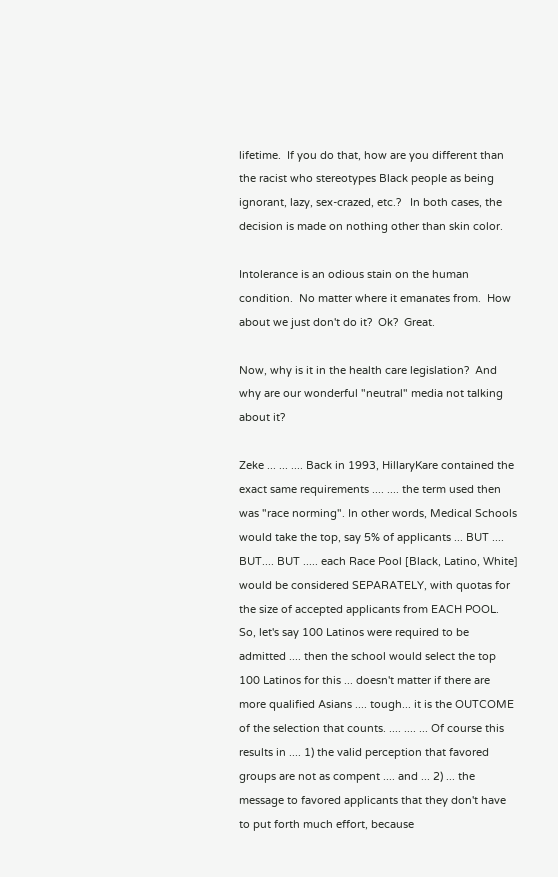lifetime.  If you do that, how are you different than the racist who stereotypes Black people as being ignorant, lazy, sex-crazed, etc.?   In both cases, the decision is made on nothing other than skin color.

Intolerance is an odious stain on the human condition.  No matter where it emanates from.  How about we just don't do it?  Ok?  Great.

Now, why is it in the health care legislation?  And why are our wonderful "neutral" media not talking about it?

Zeke ... ... .... Back in 1993, HillaryKare contained the exact same requirements .... .... the term used then was "race norming". In other words, Medical Schools would take the top, say 5% of applicants ... BUT .... BUT.... BUT ..... each Race Pool [Black, Latino, White] would be considered SEPARATELY, with quotas for the size of accepted applicants from EACH POOL. So, let's say 100 Latinos were required to be admitted .... then the school would select the top 100 Latinos for this ... doesn't matter if there are more qualified Asians .... tough... it is the OUTCOME of the selection that counts. .... .... ... Of course this results in .... 1) the valid perception that favored groups are not as compent .... and ... 2) ... the message to favored applicants that they don't have to put forth much effort, because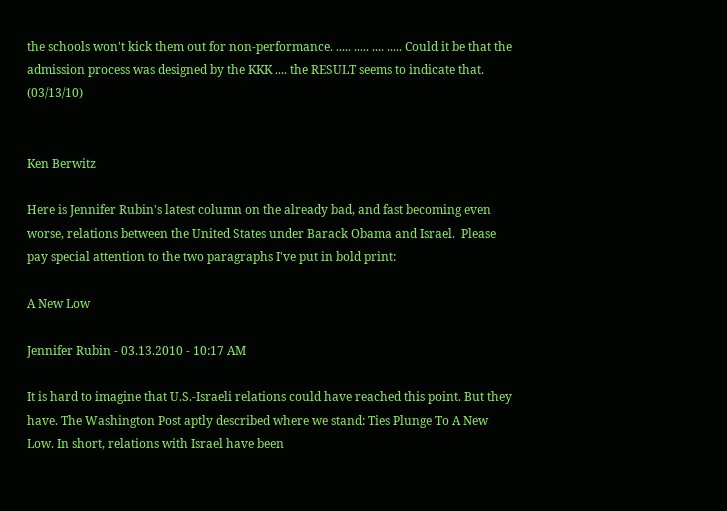the schools won't kick them out for non-performance. ..... ..... .... ..... Could it be that the admission process was designed by the KKK .... the RESULT seems to indicate that. (03/13/10)


Ken Berwitz

Here is Jennifer Rubin's latest column on the already bad, and fast becoming even worse, relations between the United States under Barack Obama and Israel.  Please pay special attention to the two paragraphs I've put in bold print:

A New Low

Jennifer Rubin - 03.13.2010 - 10:17 AM

It is hard to imagine that U.S.-Israeli relations could have reached this point. But they have. The Washington Post aptly described where we stand: Ties Plunge To A New Low. In short, relations with Israel have been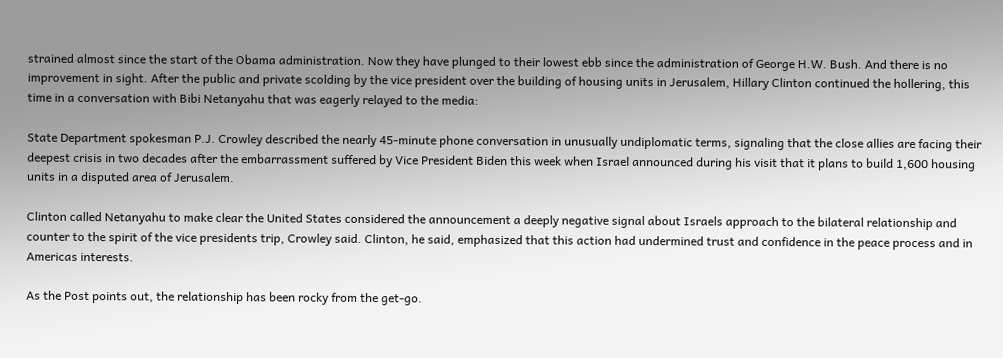strained almost since the start of the Obama administration. Now they have plunged to their lowest ebb since the administration of George H.W. Bush. And there is no improvement in sight. After the public and private scolding by the vice president over the building of housing units in Jerusalem, Hillary Clinton continued the hollering, this time in a conversation with Bibi Netanyahu that was eagerly relayed to the media:

State Department spokesman P.J. Crowley described the nearly 45-minute phone conversation in unusually undiplomatic terms, signaling that the close allies are facing their deepest crisis in two decades after the embarrassment suffered by Vice President Biden this week when Israel announced during his visit that it plans to build 1,600 housing units in a disputed area of Jerusalem.

Clinton called Netanyahu to make clear the United States considered the announcement a deeply negative signal about Israels approach to the bilateral relationship and counter to the spirit of the vice presidents trip, Crowley said. Clinton, he said, emphasized that this action had undermined trust and confidence in the peace process and in Americas interests.

As the Post points out, the relationship has been rocky from the get-go.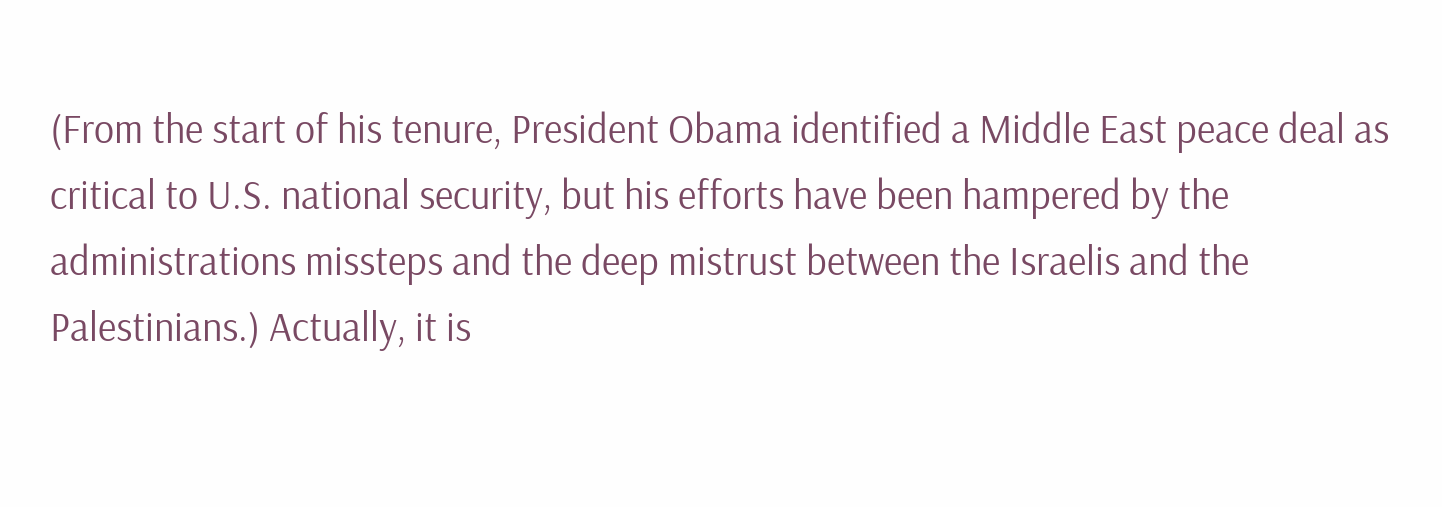(From the start of his tenure, President Obama identified a Middle East peace deal as critical to U.S. national security, but his efforts have been hampered by the administrations missteps and the deep mistrust between the Israelis and the Palestinians.) Actually, it is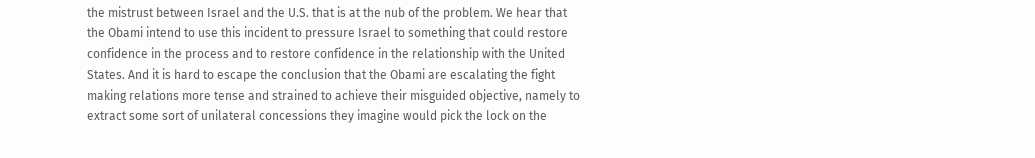the mistrust between Israel and the U.S. that is at the nub of the problem. We hear that the Obami intend to use this incident to pressure Israel to something that could restore confidence in the process and to restore confidence in the relationship with the United States. And it is hard to escape the conclusion that the Obami are escalating the fight making relations more tense and strained to achieve their misguided objective, namely to extract some sort of unilateral concessions they imagine would pick the lock on the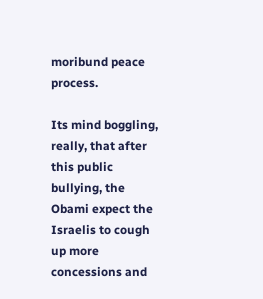moribund peace process.

Its mind boggling, really, that after this public bullying, the Obami expect the Israelis to cough up more concessions and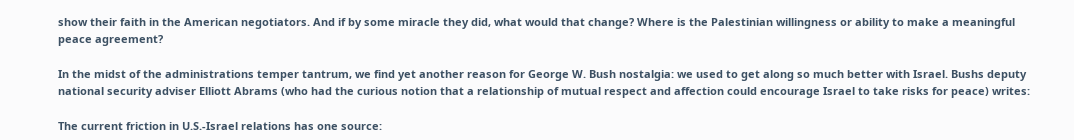show their faith in the American negotiators. And if by some miracle they did, what would that change? Where is the Palestinian willingness or ability to make a meaningful peace agreement?

In the midst of the administrations temper tantrum, we find yet another reason for George W. Bush nostalgia: we used to get along so much better with Israel. Bushs deputy national security adviser Elliott Abrams (who had the curious notion that a relationship of mutual respect and affection could encourage Israel to take risks for peace) writes:

The current friction in U.S.-Israel relations has one source: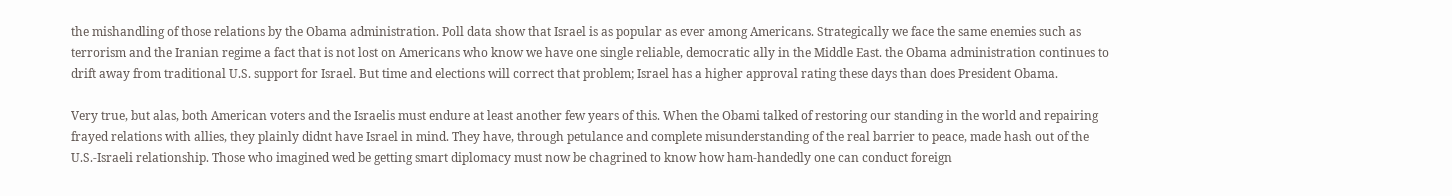the mishandling of those relations by the Obama administration. Poll data show that Israel is as popular as ever among Americans. Strategically we face the same enemies such as terrorism and the Iranian regime a fact that is not lost on Americans who know we have one single reliable, democratic ally in the Middle East. the Obama administration continues to drift away from traditional U.S. support for Israel. But time and elections will correct that problem; Israel has a higher approval rating these days than does President Obama.

Very true, but alas, both American voters and the Israelis must endure at least another few years of this. When the Obami talked of restoring our standing in the world and repairing frayed relations with allies, they plainly didnt have Israel in mind. They have, through petulance and complete misunderstanding of the real barrier to peace, made hash out of the U.S.-Israeli relationship. Those who imagined wed be getting smart diplomacy must now be chagrined to know how ham-handedly one can conduct foreign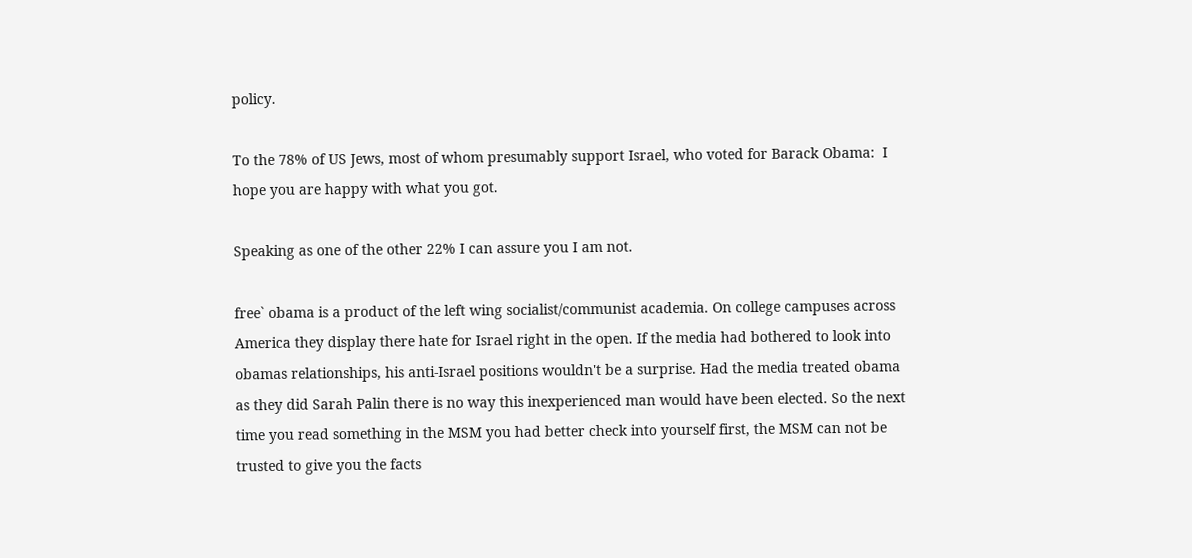policy.

To the 78% of US Jews, most of whom presumably support Israel, who voted for Barack Obama:  I hope you are happy with what you got.

Speaking as one of the other 22% I can assure you I am not.

free` obama is a product of the left wing socialist/communist academia. On college campuses across America they display there hate for Israel right in the open. If the media had bothered to look into obamas relationships, his anti-Israel positions wouldn't be a surprise. Had the media treated obama as they did Sarah Palin there is no way this inexperienced man would have been elected. So the next time you read something in the MSM you had better check into yourself first, the MSM can not be trusted to give you the facts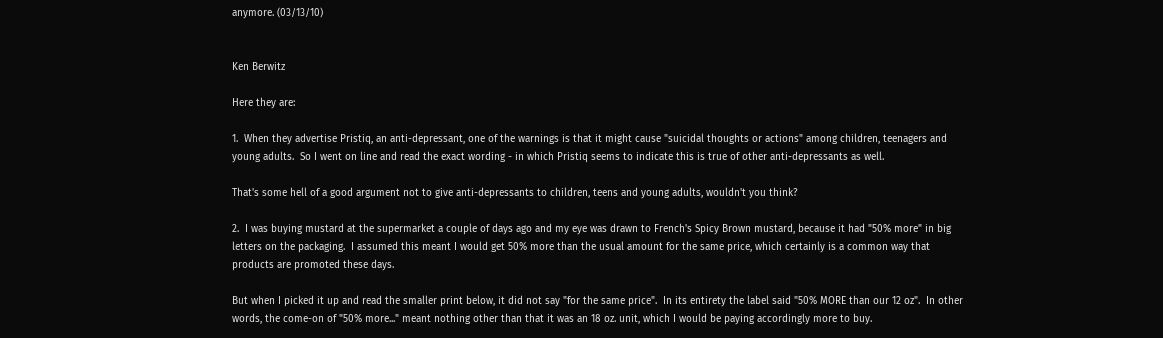anymore. (03/13/10)


Ken Berwitz

Here they are:

1.  When they advertise Pristiq, an anti-depressant, one of the warnings is that it might cause "suicidal thoughts or actions" among children, teenagers and young adults.  So I went on line and read the exact wording - in which Pristiq seems to indicate this is true of other anti-depressants as well.

That's some hell of a good argument not to give anti-depressants to children, teens and young adults, wouldn't you think?

2.  I was buying mustard at the supermarket a couple of days ago and my eye was drawn to French's Spicy Brown mustard, because it had "50% more" in big letters on the packaging.  I assumed this meant I would get 50% more than the usual amount for the same price, which certainly is a common way that products are promoted these days.

But when I picked it up and read the smaller print below, it did not say "for the same price".  In its entirety the label said "50% MORE than our 12 oz".  In other words, the come-on of "50% more..." meant nothing other than that it was an 18 oz. unit, which I would be paying accordingly more to buy.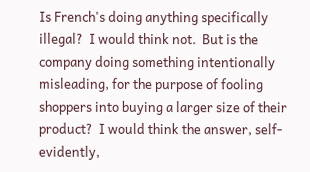Is French's doing anything specifically illegal?  I would think not.  But is the company doing something intentionally misleading, for the purpose of fooling shoppers into buying a larger size of their product?  I would think the answer, self-evidently,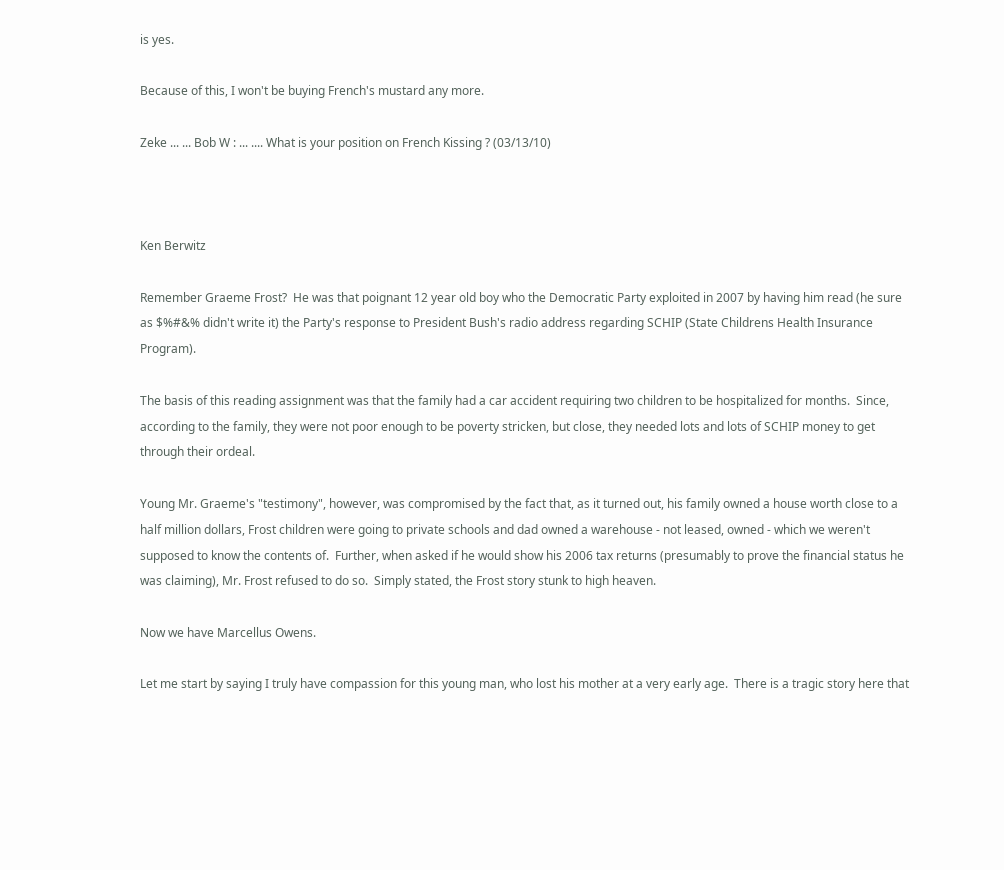is yes.

Because of this, I won't be buying French's mustard any more.

Zeke ... ... Bob W : ... .... What is your position on French Kissing ? (03/13/10)



Ken Berwitz

Remember Graeme Frost?  He was that poignant 12 year old boy who the Democratic Party exploited in 2007 by having him read (he sure as $%#&% didn't write it) the Party's response to President Bush's radio address regarding SCHIP (State Childrens Health Insurance Program).

The basis of this reading assignment was that the family had a car accident requiring two children to be hospitalized for months.  Since, according to the family, they were not poor enough to be poverty stricken, but close, they needed lots and lots of SCHIP money to get through their ordeal.

Young Mr. Graeme's "testimony", however, was compromised by the fact that, as it turned out, his family owned a house worth close to a half million dollars, Frost children were going to private schools and dad owned a warehouse - not leased, owned - which we weren't supposed to know the contents of.  Further, when asked if he would show his 2006 tax returns (presumably to prove the financial status he was claiming), Mr. Frost refused to do so.  Simply stated, the Frost story stunk to high heaven.

Now we have Marcellus Owens.

Let me start by saying I truly have compassion for this young man, who lost his mother at a very early age.  There is a tragic story here that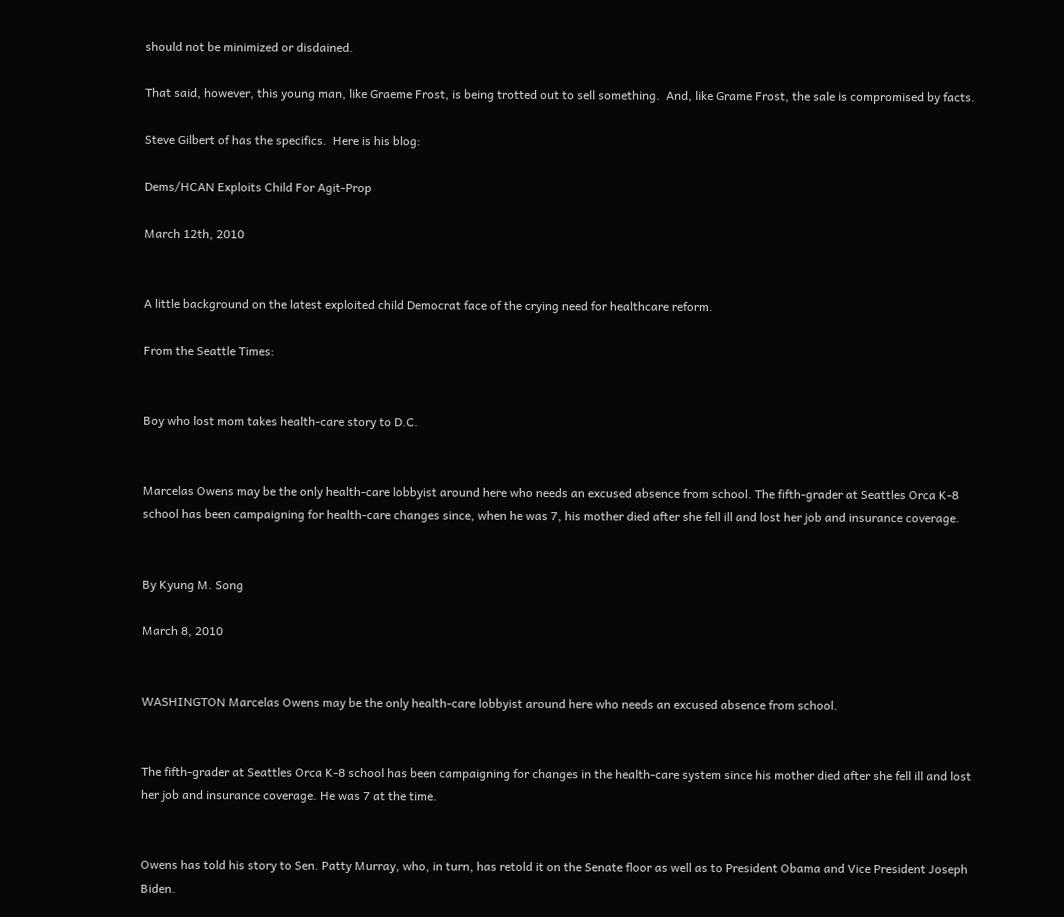should not be minimized or disdained.

That said, however, this young man, like Graeme Frost, is being trotted out to sell something.  And, like Grame Frost, the sale is compromised by facts.

Steve Gilbert of has the specifics.  Here is his blog:

Dems/HCAN Exploits Child For Agit-Prop

March 12th, 2010


A little background on the latest exploited child Democrat face of the crying need for healthcare reform.

From the Seattle Times:


Boy who lost mom takes health-care story to D.C.


Marcelas Owens may be the only health-care lobbyist around here who needs an excused absence from school. The fifth-grader at Seattles Orca K-8 school has been campaigning for health-care changes since, when he was 7, his mother died after she fell ill and lost her job and insurance coverage.


By Kyung M. Song

March 8, 2010


WASHINGTON Marcelas Owens may be the only health-care lobbyist around here who needs an excused absence from school.


The fifth-grader at Seattles Orca K-8 school has been campaigning for changes in the health-care system since his mother died after she fell ill and lost her job and insurance coverage. He was 7 at the time.


Owens has told his story to Sen. Patty Murray, who, in turn, has retold it on the Senate floor as well as to President Obama and Vice President Joseph Biden.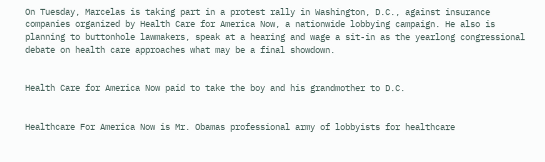On Tuesday, Marcelas is taking part in a protest rally in Washington, D.C., against insurance companies organized by Health Care for America Now, a nationwide lobbying campaign. He also is planning to buttonhole lawmakers, speak at a hearing and wage a sit-in as the yearlong congressional debate on health care approaches what may be a final showdown.


Health Care for America Now paid to take the boy and his grandmother to D.C.


Healthcare For America Now is Mr. Obamas professional army of lobbyists for healthcare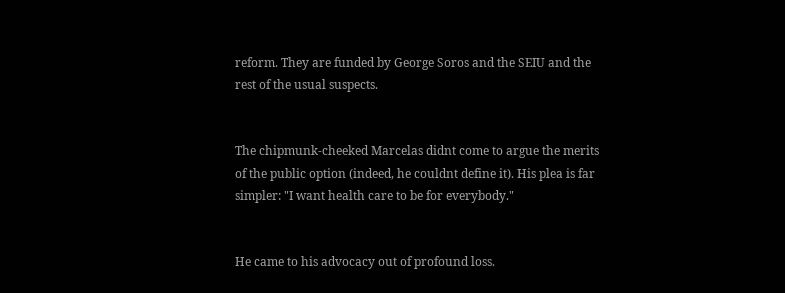reform. They are funded by George Soros and the SEIU and the rest of the usual suspects.


The chipmunk-cheeked Marcelas didnt come to argue the merits of the public option (indeed, he couldnt define it). His plea is far simpler: "I want health care to be for everybody."


He came to his advocacy out of profound loss.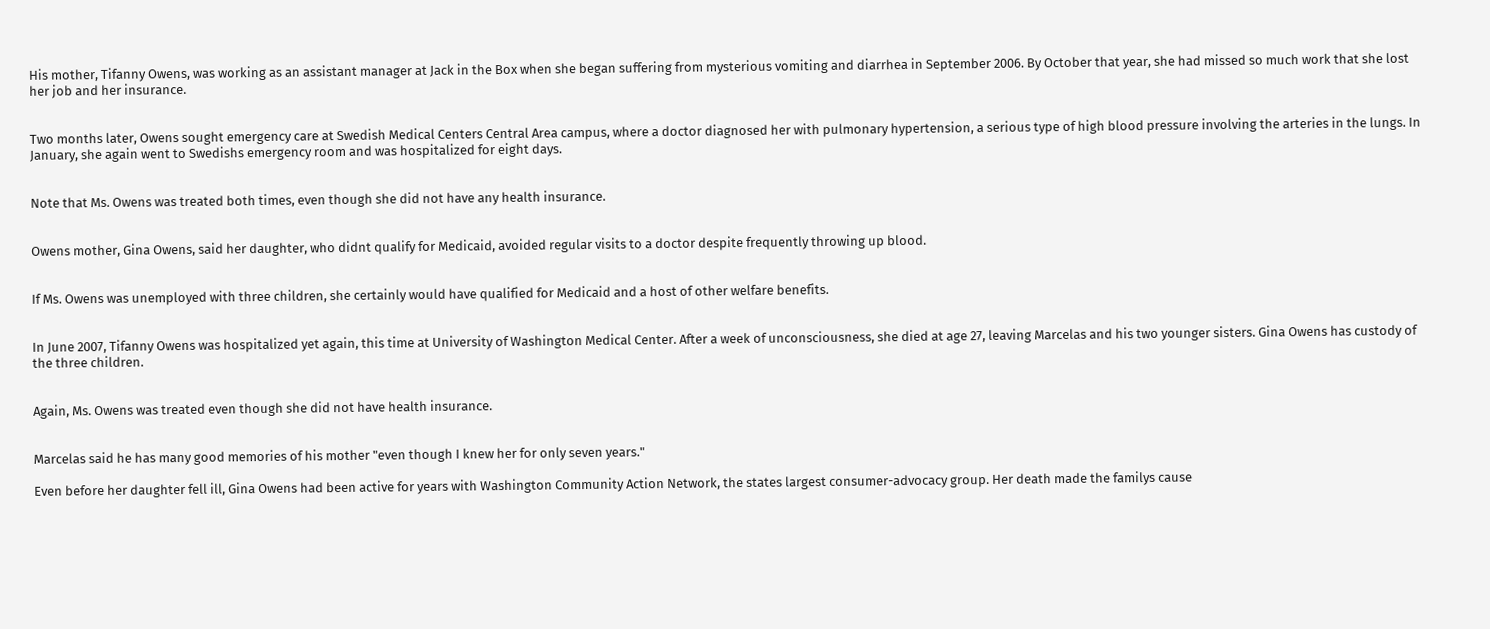His mother, Tifanny Owens, was working as an assistant manager at Jack in the Box when she began suffering from mysterious vomiting and diarrhea in September 2006. By October that year, she had missed so much work that she lost her job and her insurance.


Two months later, Owens sought emergency care at Swedish Medical Centers Central Area campus, where a doctor diagnosed her with pulmonary hypertension, a serious type of high blood pressure involving the arteries in the lungs. In January, she again went to Swedishs emergency room and was hospitalized for eight days.


Note that Ms. Owens was treated both times, even though she did not have any health insurance.


Owens mother, Gina Owens, said her daughter, who didnt qualify for Medicaid, avoided regular visits to a doctor despite frequently throwing up blood.


If Ms. Owens was unemployed with three children, she certainly would have qualified for Medicaid and a host of other welfare benefits.


In June 2007, Tifanny Owens was hospitalized yet again, this time at University of Washington Medical Center. After a week of unconsciousness, she died at age 27, leaving Marcelas and his two younger sisters. Gina Owens has custody of the three children.


Again, Ms. Owens was treated even though she did not have health insurance.


Marcelas said he has many good memories of his mother "even though I knew her for only seven years."

Even before her daughter fell ill, Gina Owens had been active for years with Washington Community Action Network, the states largest consumer-advocacy group. Her death made the familys cause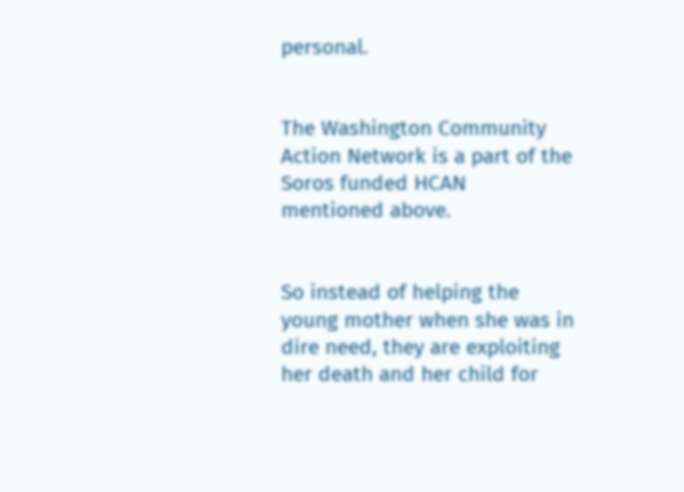personal.


The Washington Community Action Network is a part of the Soros funded HCAN mentioned above.


So instead of helping the young mother when she was in dire need, they are exploiting her death and her child for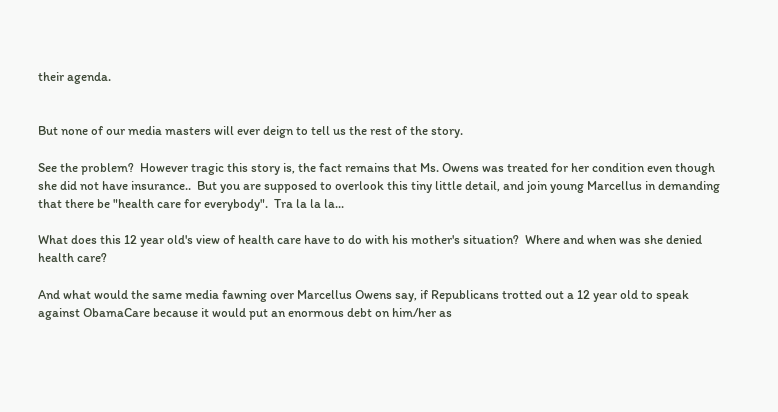their agenda.


But none of our media masters will ever deign to tell us the rest of the story.

See the problem?  However tragic this story is, the fact remains that Ms. Owens was treated for her condition even though she did not have insurance..  But you are supposed to overlook this tiny little detail, and join young Marcellus in demanding that there be "health care for everybody".  Tra la la la...

What does this 12 year old's view of health care have to do with his mother's situation?  Where and when was she denied health care?

And what would the same media fawning over Marcellus Owens say, if Republicans trotted out a 12 year old to speak against ObamaCare because it would put an enormous debt on him/her as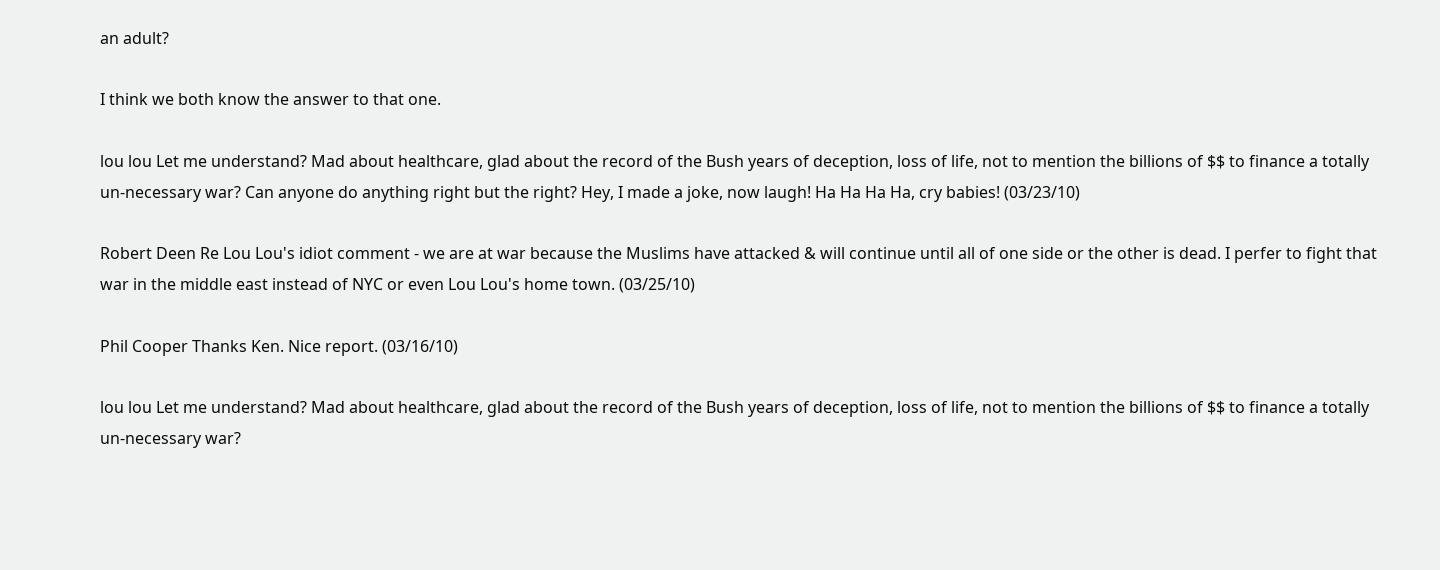an adult?

I think we both know the answer to that one.

lou lou Let me understand? Mad about healthcare, glad about the record of the Bush years of deception, loss of life, not to mention the billions of $$ to finance a totally un-necessary war? Can anyone do anything right but the right? Hey, I made a joke, now laugh! Ha Ha Ha Ha, cry babies! (03/23/10)

Robert Deen Re Lou Lou's idiot comment - we are at war because the Muslims have attacked & will continue until all of one side or the other is dead. I perfer to fight that war in the middle east instead of NYC or even Lou Lou's home town. (03/25/10)

Phil Cooper Thanks Ken. Nice report. (03/16/10)

lou lou Let me understand? Mad about healthcare, glad about the record of the Bush years of deception, loss of life, not to mention the billions of $$ to finance a totally un-necessary war?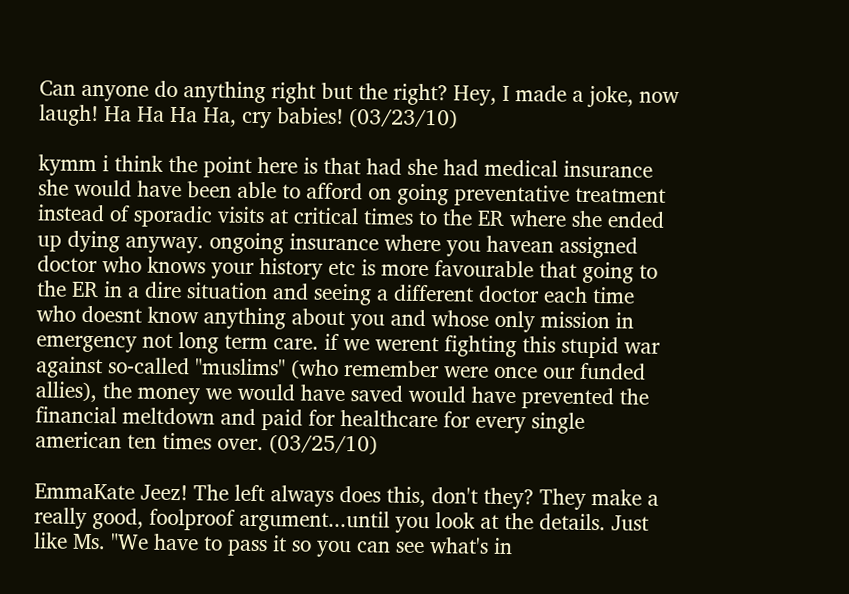Can anyone do anything right but the right? Hey, I made a joke, now laugh! Ha Ha Ha Ha, cry babies! (03/23/10)

kymm i think the point here is that had she had medical insurance she would have been able to afford on going preventative treatment instead of sporadic visits at critical times to the ER where she ended up dying anyway. ongoing insurance where you havean assigned doctor who knows your history etc is more favourable that going to the ER in a dire situation and seeing a different doctor each time who doesnt know anything about you and whose only mission in emergency not long term care. if we werent fighting this stupid war against so-called "muslims" (who remember were once our funded allies), the money we would have saved would have prevented the financial meltdown and paid for healthcare for every single american ten times over. (03/25/10)

EmmaKate Jeez! The left always does this, don't they? They make a really good, foolproof argument...until you look at the details. Just like Ms. "We have to pass it so you can see what's in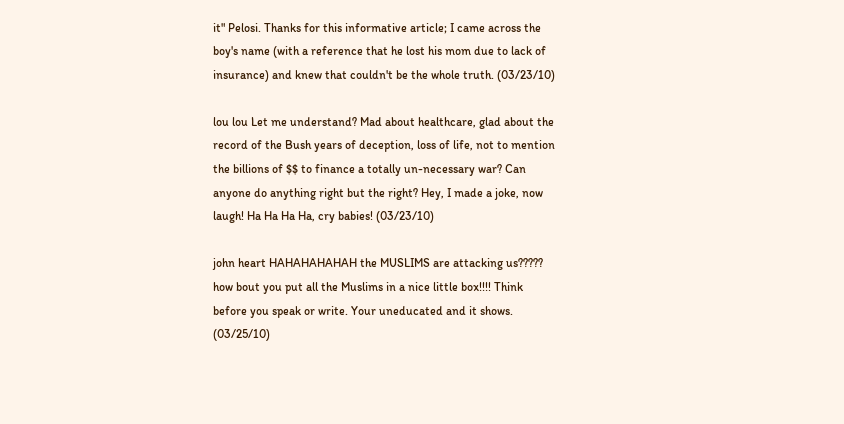it" Pelosi. Thanks for this informative article; I came across the boy's name (with a reference that he lost his mom due to lack of insurance) and knew that couldn't be the whole truth. (03/23/10)

lou lou Let me understand? Mad about healthcare, glad about the record of the Bush years of deception, loss of life, not to mention the billions of $$ to finance a totally un-necessary war? Can anyone do anything right but the right? Hey, I made a joke, now laugh! Ha Ha Ha Ha, cry babies! (03/23/10)

john heart HAHAHAHAHAH the MUSLIMS are attacking us????? how bout you put all the Muslims in a nice little box!!!! Think before you speak or write. Your uneducated and it shows. (03/25/10)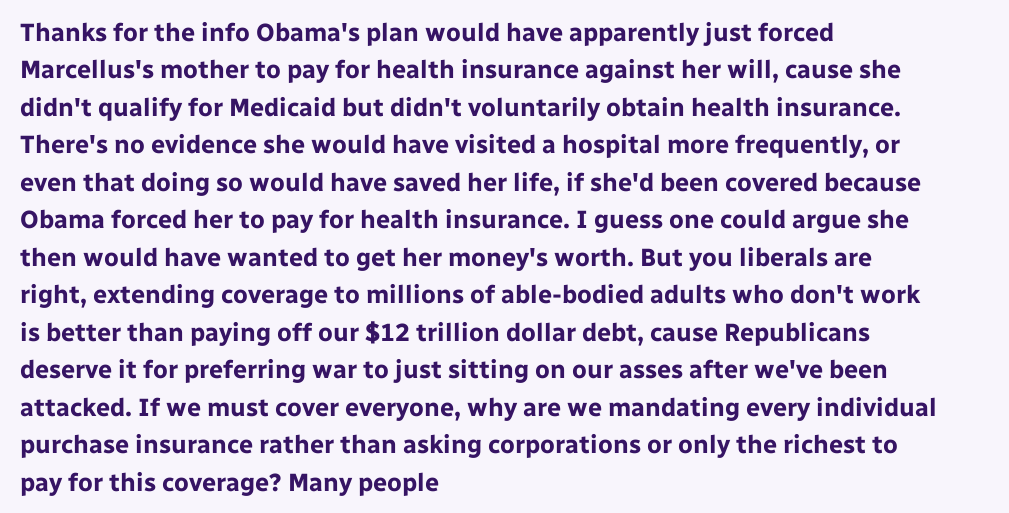Thanks for the info Obama's plan would have apparently just forced Marcellus's mother to pay for health insurance against her will, cause she didn't qualify for Medicaid but didn't voluntarily obtain health insurance. There's no evidence she would have visited a hospital more frequently, or even that doing so would have saved her life, if she'd been covered because Obama forced her to pay for health insurance. I guess one could argue she then would have wanted to get her money's worth. But you liberals are right, extending coverage to millions of able-bodied adults who don't work is better than paying off our $12 trillion dollar debt, cause Republicans deserve it for preferring war to just sitting on our asses after we've been attacked. If we must cover everyone, why are we mandating every individual purchase insurance rather than asking corporations or only the richest to pay for this coverage? Many people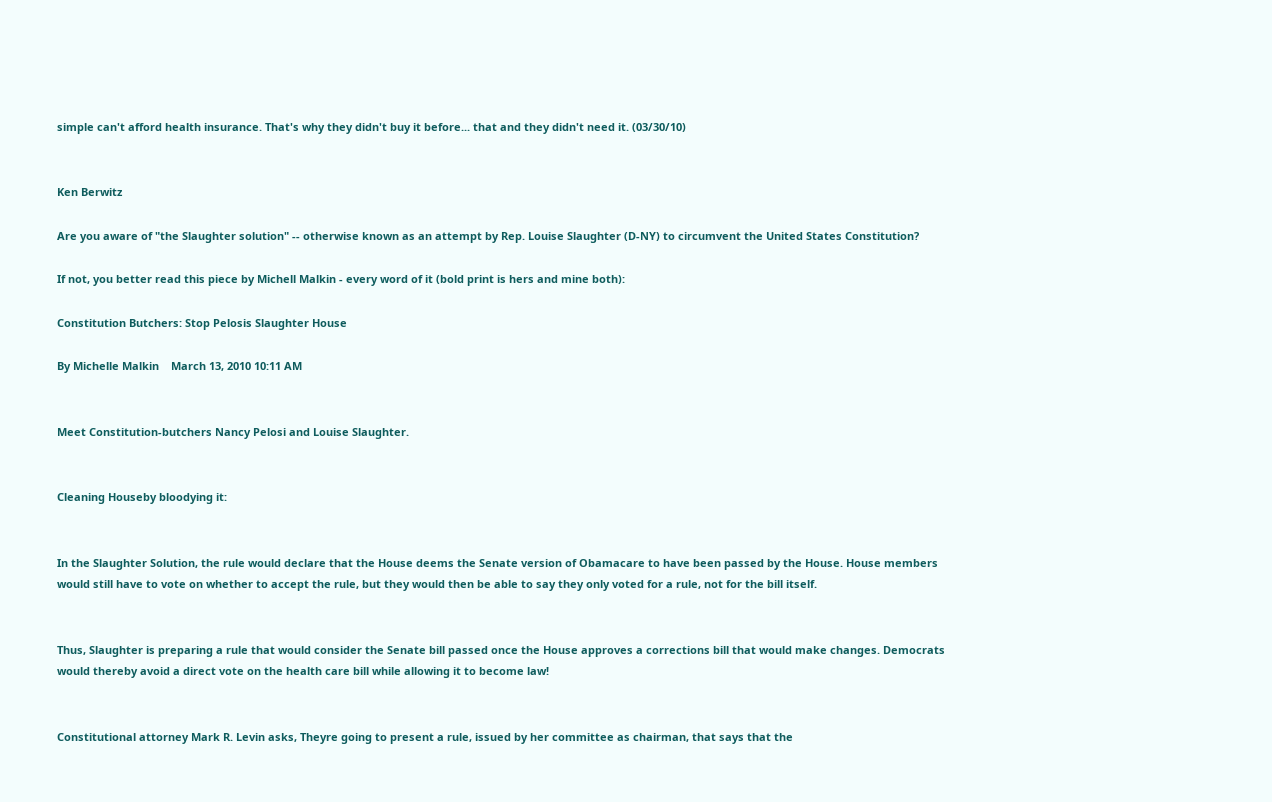simple can't afford health insurance. That's why they didn't buy it before... that and they didn't need it. (03/30/10)


Ken Berwitz

Are you aware of "the Slaughter solution" -- otherwise known as an attempt by Rep. Louise Slaughter (D-NY) to circumvent the United States Constitution?

If not, you better read this piece by Michell Malkin - every word of it (bold print is hers and mine both):

Constitution Butchers: Stop Pelosis Slaughter House

By Michelle Malkin    March 13, 2010 10:11 AM


Meet Constitution-butchers Nancy Pelosi and Louise Slaughter.


Cleaning Houseby bloodying it:


In the Slaughter Solution, the rule would declare that the House deems the Senate version of Obamacare to have been passed by the House. House members would still have to vote on whether to accept the rule, but they would then be able to say they only voted for a rule, not for the bill itself.


Thus, Slaughter is preparing a rule that would consider the Senate bill passed once the House approves a corrections bill that would make changes. Democrats would thereby avoid a direct vote on the health care bill while allowing it to become law!


Constitutional attorney Mark R. Levin asks, Theyre going to present a rule, issued by her committee as chairman, that says that the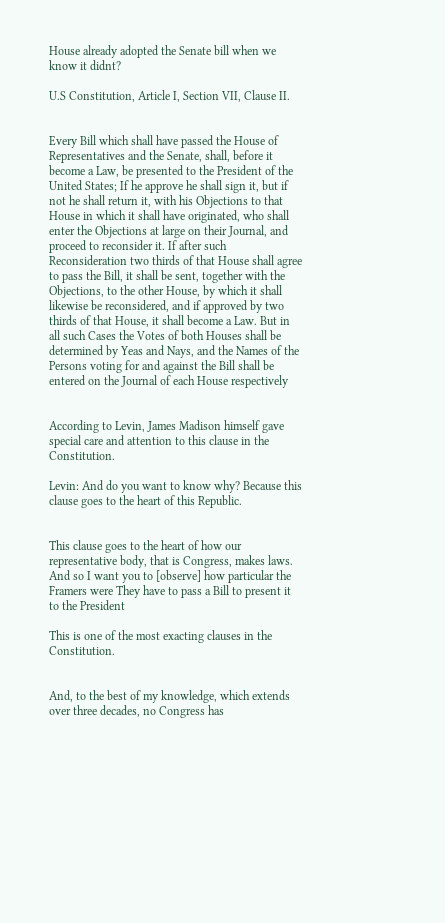House already adopted the Senate bill when we know it didnt?

U.S Constitution, Article I, Section VII, Clause II.


Every Bill which shall have passed the House of Representatives and the Senate, shall, before it become a Law, be presented to the President of the United States; If he approve he shall sign it, but if not he shall return it, with his Objections to that House in which it shall have originated, who shall enter the Objections at large on their Journal, and proceed to reconsider it. If after such Reconsideration two thirds of that House shall agree to pass the Bill, it shall be sent, together with the Objections, to the other House, by which it shall likewise be reconsidered, and if approved by two thirds of that House, it shall become a Law. But in all such Cases the Votes of both Houses shall be determined by Yeas and Nays, and the Names of the Persons voting for and against the Bill shall be entered on the Journal of each House respectively


According to Levin, James Madison himself gave special care and attention to this clause in the Constitution.

Levin: And do you want to know why? Because this clause goes to the heart of this Republic.


This clause goes to the heart of how our representative body, that is Congress, makes laws. And so I want you to [observe] how particular the Framers were They have to pass a Bill to present it to the President

This is one of the most exacting clauses in the Constitution.


And, to the best of my knowledge, which extends over three decades, no Congress has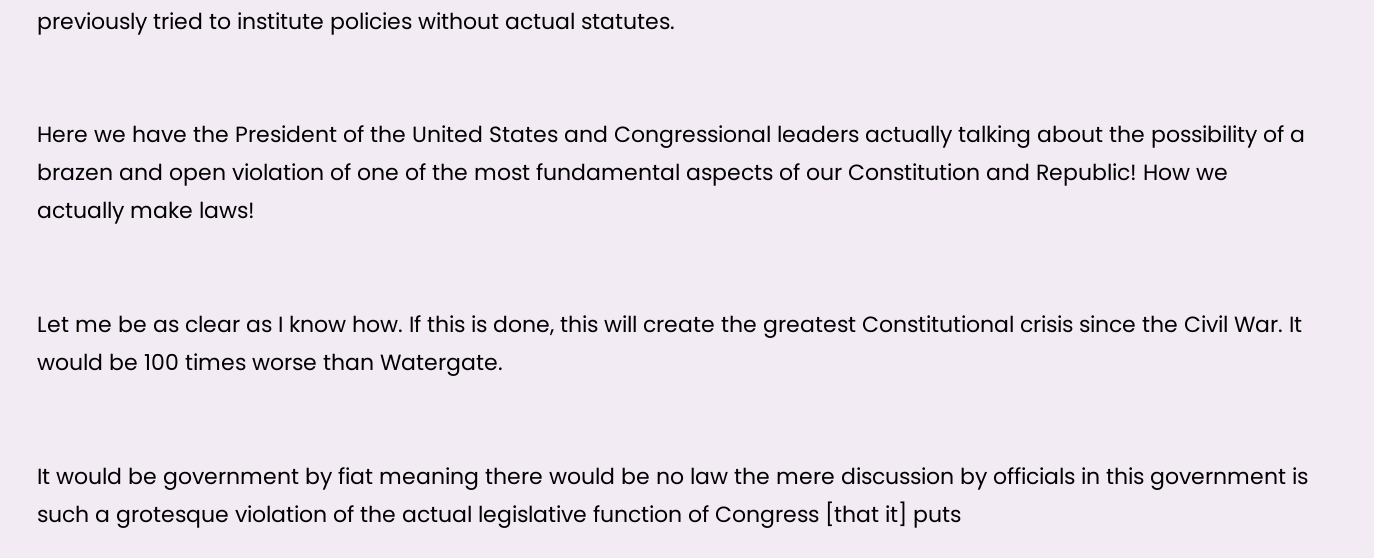previously tried to institute policies without actual statutes.


Here we have the President of the United States and Congressional leaders actually talking about the possibility of a brazen and open violation of one of the most fundamental aspects of our Constitution and Republic! How we actually make laws!


Let me be as clear as I know how. If this is done, this will create the greatest Constitutional crisis since the Civil War. It would be 100 times worse than Watergate.


It would be government by fiat meaning there would be no law the mere discussion by officials in this government is such a grotesque violation of the actual legislative function of Congress [that it] puts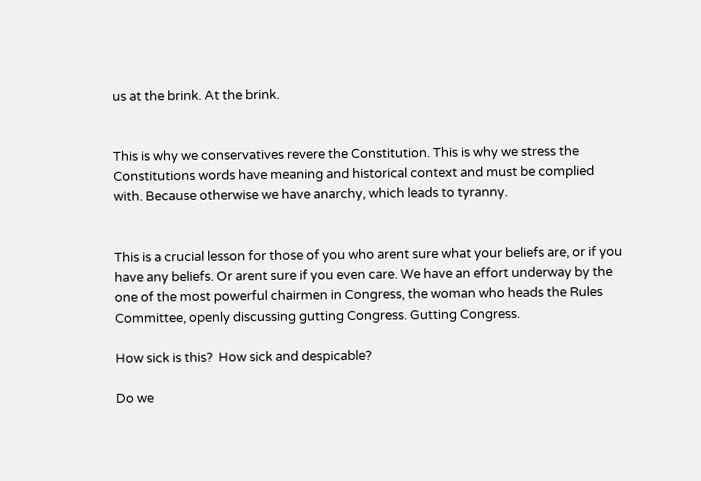us at the brink. At the brink.


This is why we conservatives revere the Constitution. This is why we stress the Constitutions words have meaning and historical context and must be complied with. Because otherwise we have anarchy, which leads to tyranny.


This is a crucial lesson for those of you who arent sure what your beliefs are, or if you have any beliefs. Or arent sure if you even care. We have an effort underway by the one of the most powerful chairmen in Congress, the woman who heads the Rules Committee, openly discussing gutting Congress. Gutting Congress.

How sick is this?  How sick and despicable?

Do we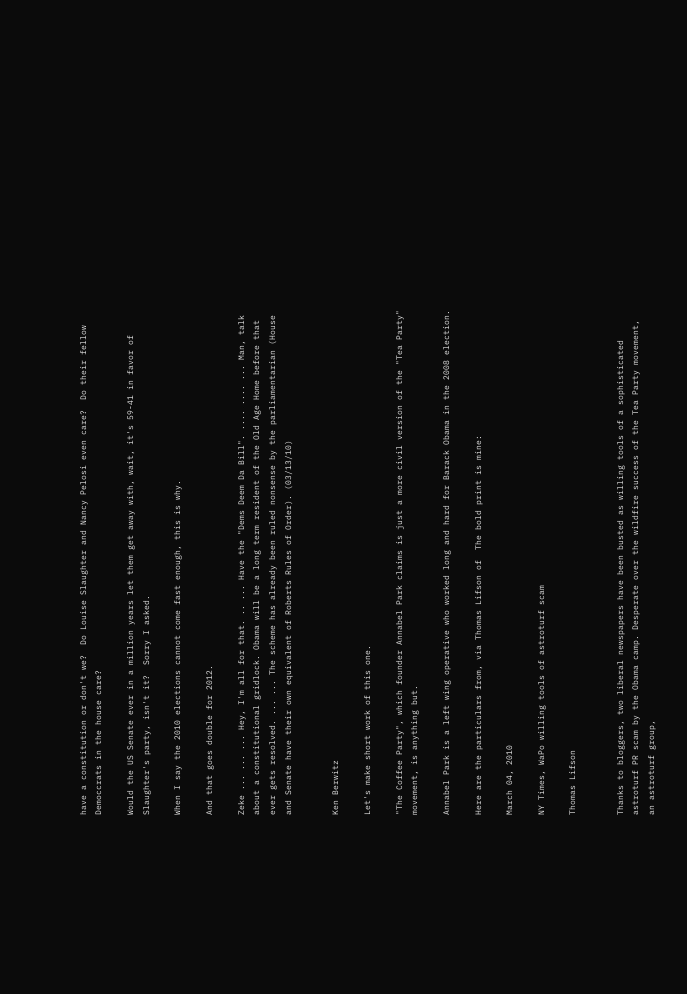have a constitution or don't we?  Do Louise Slaughter and Nancy Pelosi even care?  Do their fellow Democcrats in the house care?

Would the US Senate ever in a million years let them get away with, wait, it's 59-41 in favor of Slaughter's party, isn't it?  Sorry I asked.

When I say the 2010 elections cannot come fast enough, this is why.

And that goes double for 2012.

Zeke ... ... ... Hey, I'm all for that. .. ... Have the "Dems Deem Da Bill". .... .... ... Man, talk about a constitutional gridlock. Obama will be a long term resident of the Old Age Home before that ever gets resolved. ... ... The scheme has already been ruled nonsense by the parliamentarian (House and Senate have their own equivalent of Roberts Rules of Order). (03/13/10)


Ken Berwitz

Let's make short work of this one.

"The Coffee Party", which founder Annabel Park claims is just a more civil version of the "Tea Party" movement, is anything but.

Annabel Park is a left wing operative who worked long and hard for Barack Obama in the 2008 election.

Here are the particulars from, via Thomas Lifson of  The bold print is mine:

March 04, 2010

NY Times, WaPo willing tools of astroturf scam

Thomas Lifson


Thanks to bloggers, two liberal newspapers have been busted as willing tools of a sophisticated astroturf PR scam by the Obama camp. Desperate over the wildfire success of the Tea Party movement, an astroturf group,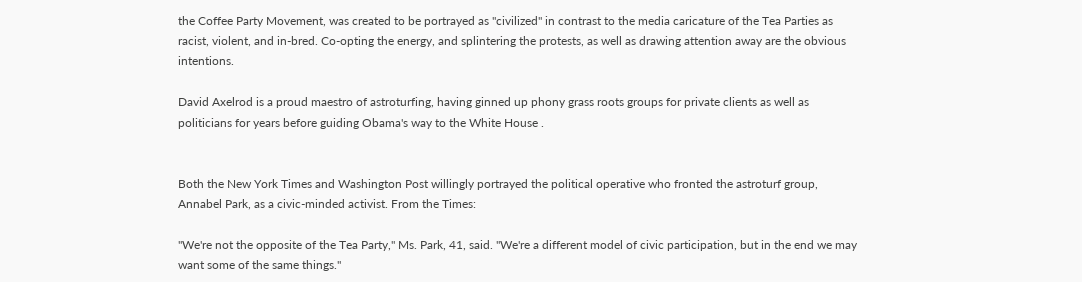the Coffee Party Movement, was created to be portrayed as "civilized" in contrast to the media caricature of the Tea Parties as racist, violent, and in-bred. Co-opting the energy, and splintering the protests, as well as drawing attention away are the obvious intentions.

David Axelrod is a proud maestro of astroturfing, having ginned up phony grass roots groups for private clients as well as politicians for years before guiding Obama's way to the White House .


Both the New York Times and Washington Post willingly portrayed the political operative who fronted the astroturf group, Annabel Park, as a civic-minded activist. From the Times:

"We're not the opposite of the Tea Party," Ms. Park, 41, said. "We're a different model of civic participation, but in the end we may want some of the same things."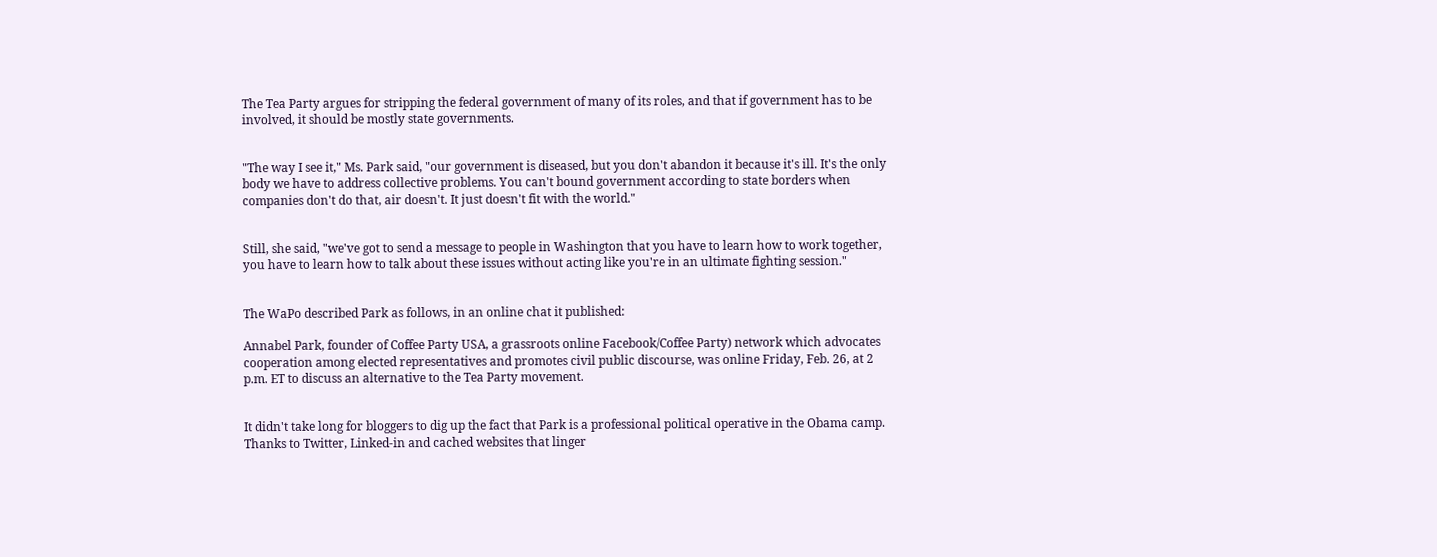The Tea Party argues for stripping the federal government of many of its roles, and that if government has to be involved, it should be mostly state governments.


"The way I see it," Ms. Park said, "our government is diseased, but you don't abandon it because it's ill. It's the only body we have to address collective problems. You can't bound government according to state borders when companies don't do that, air doesn't. It just doesn't fit with the world."


Still, she said, "we've got to send a message to people in Washington that you have to learn how to work together, you have to learn how to talk about these issues without acting like you're in an ultimate fighting session."


The WaPo described Park as follows, in an online chat it published:

Annabel Park, founder of Coffee Party USA, a grassroots online Facebook/Coffee Party) network which advocates cooperation among elected representatives and promotes civil public discourse, was online Friday, Feb. 26, at 2 p.m. ET to discuss an alternative to the Tea Party movement.


It didn't take long for bloggers to dig up the fact that Park is a professional political operative in the Obama camp. Thanks to Twitter, Linked-in and cached websites that linger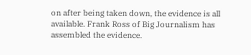on after being taken down, the evidence is all available. Frank Ross of Big Journalism has assembled the evidence.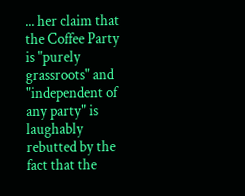... her claim that the Coffee Party is "purely grassroots" and "independent of any party" is laughably rebutted by the fact that the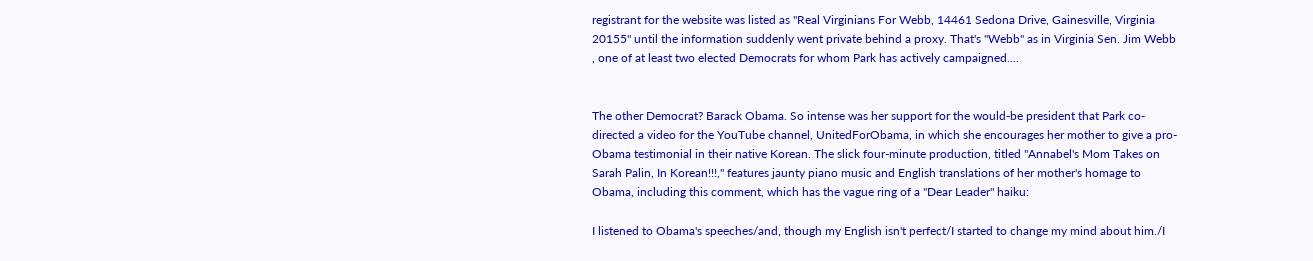registrant for the website was listed as "Real Virginians For Webb, 14461 Sedona Drive, Gainesville, Virginia 20155" until the information suddenly went private behind a proxy. That's "Webb" as in Virginia Sen. Jim Webb , one of at least two elected Democrats for whom Park has actively campaigned....


The other Democrat? Barack Obama. So intense was her support for the would-be president that Park co-directed a video for the YouTube channel, UnitedForObama, in which she encourages her mother to give a pro-Obama testimonial in their native Korean. The slick four-minute production, titled "Annabel's Mom Takes on Sarah Palin, In Korean!!!," features jaunty piano music and English translations of her mother's homage to Obama, including this comment, which has the vague ring of a "Dear Leader" haiku:

I listened to Obama's speeches/and, though my English isn't perfect/I started to change my mind about him./I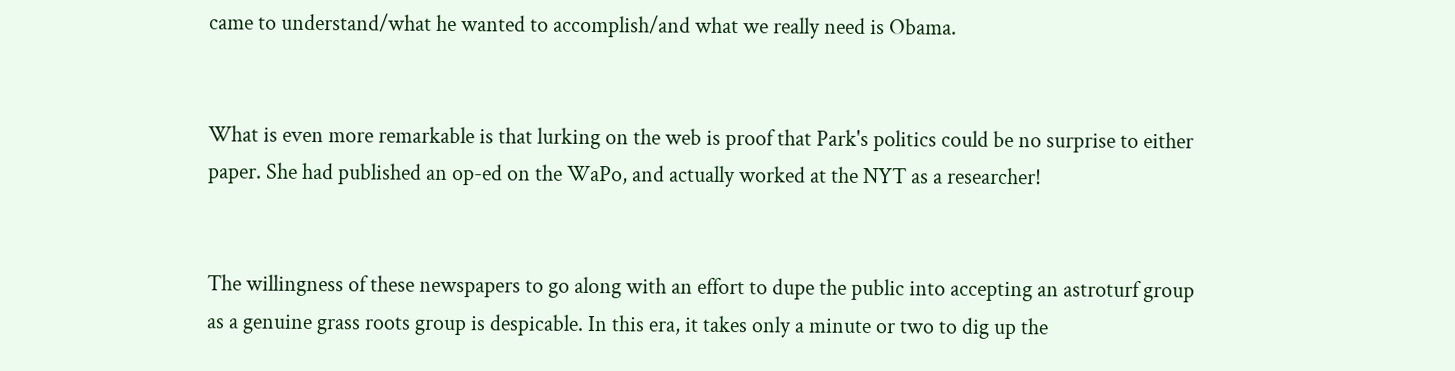came to understand/what he wanted to accomplish/and what we really need is Obama.


What is even more remarkable is that lurking on the web is proof that Park's politics could be no surprise to either paper. She had published an op-ed on the WaPo, and actually worked at the NYT as a researcher!


The willingness of these newspapers to go along with an effort to dupe the public into accepting an astroturf group as a genuine grass roots group is despicable. In this era, it takes only a minute or two to dig up the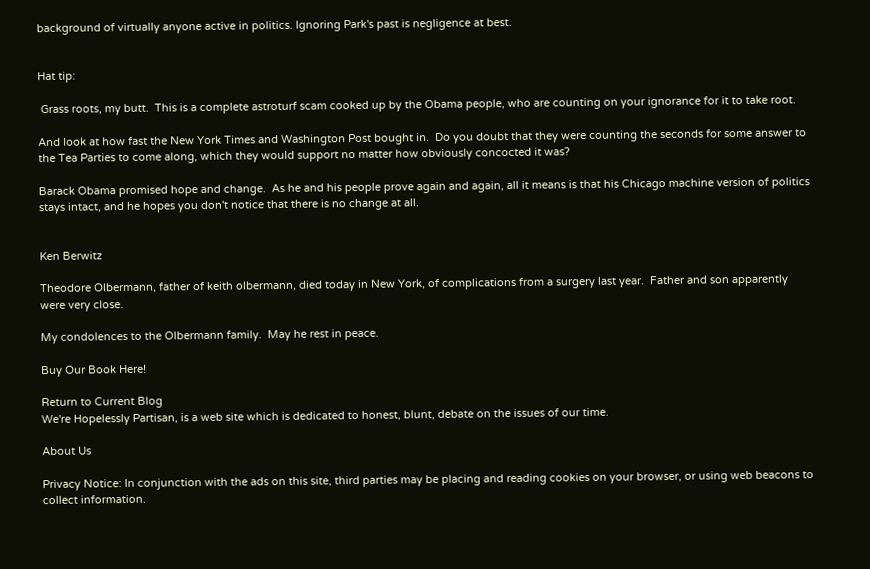background of virtually anyone active in politics. Ignoring Park's past is negligence at best.


Hat tip:

 Grass roots, my butt.  This is a complete astroturf scam cooked up by the Obama people, who are counting on your ignorance for it to take root.

And look at how fast the New York Times and Washington Post bought in.  Do you doubt that they were counting the seconds for some answer to the Tea Parties to come along, which they would support no matter how obviously concocted it was?

Barack Obama promised hope and change.  As he and his people prove again and again, all it means is that his Chicago machine version of politics stays intact, and he hopes you don't notice that there is no change at all.


Ken Berwitz

Theodore Olbermann, father of keith olbermann, died today in New York, of complications from a surgery last year.  Father and son apparently were very close.

My condolences to the Olbermann family.  May he rest in peace.

Buy Our Book Here!

Return to Current Blog
We're Hopelessly Partisan, is a web site which is dedicated to honest, blunt, debate on the issues of our time.

About Us

Privacy Notice: In conjunction with the ads on this site, third parties may be placing and reading cookies on your browser, or using web beacons to collect information.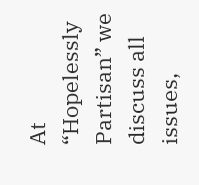At “Hopelessly Partisan” we discuss all issues,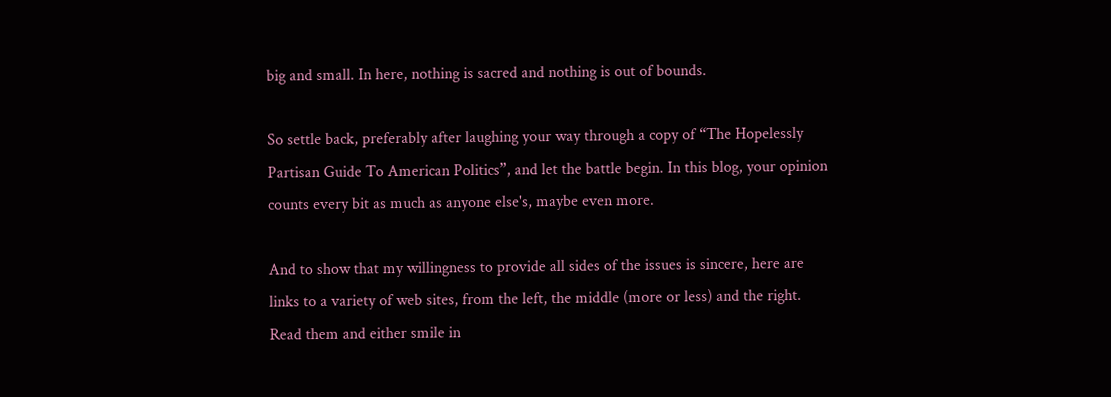big and small. In here, nothing is sacred and nothing is out of bounds.

So settle back, preferably after laughing your way through a copy of “The Hopelessly Partisan Guide To American Politics”, and let the battle begin. In this blog, your opinion counts every bit as much as anyone else's, maybe even more.

And to show that my willingness to provide all sides of the issues is sincere, here are links to a variety of web sites, from the left, the middle (more or less) and the right. Read them and either smile in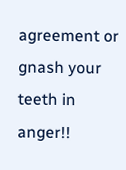agreement or gnash your teeth in anger!!